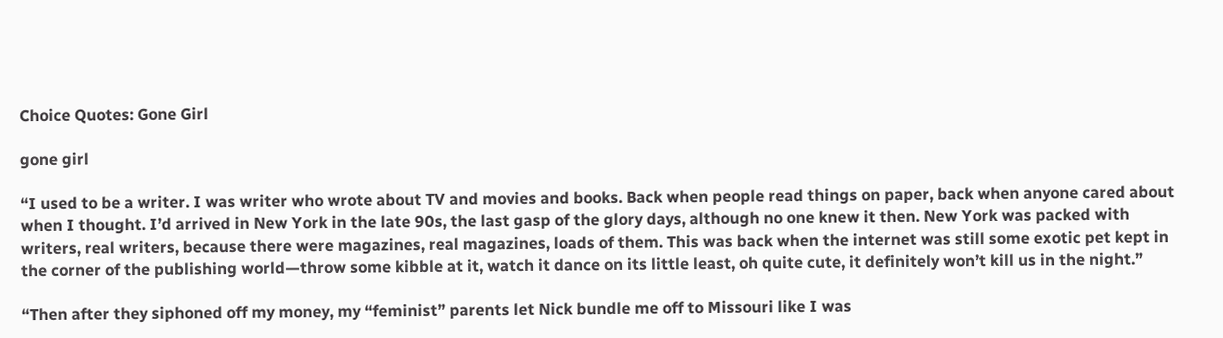Choice Quotes: Gone Girl

gone girl

“I used to be a writer. I was writer who wrote about TV and movies and books. Back when people read things on paper, back when anyone cared about when I thought. I’d arrived in New York in the late 90s, the last gasp of the glory days, although no one knew it then. New York was packed with writers, real writers, because there were magazines, real magazines, loads of them. This was back when the internet was still some exotic pet kept in the corner of the publishing world—throw some kibble at it, watch it dance on its little least, oh quite cute, it definitely won’t kill us in the night.”

“Then after they siphoned off my money, my “feminist” parents let Nick bundle me off to Missouri like I was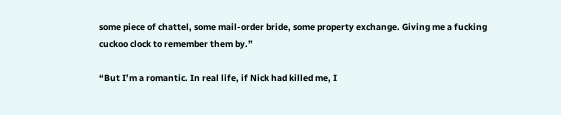some piece of chattel, some mail-order bride, some property exchange. Giving me a fucking cuckoo clock to remember them by.”

“But I’m a romantic. In real life, if Nick had killed me, I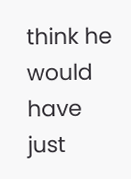think he would have just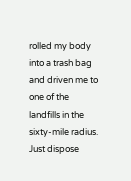rolled my body into a trash bag and driven me to one of the landfills in the sixty-mile radius. Just dispose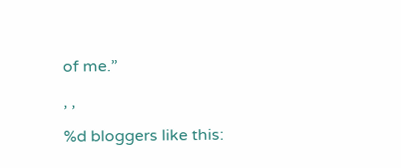of me.”

, ,

%d bloggers like this: